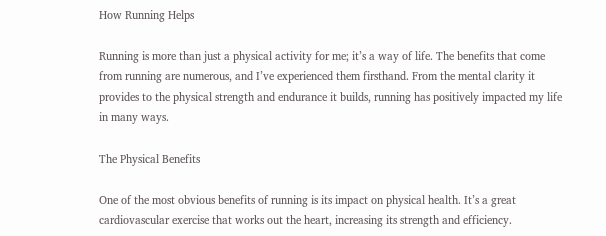How Running Helps

Running is more than just a physical activity for me; it’s a way of life. The benefits that come from running are numerous, and I’ve experienced them firsthand. From the mental clarity it provides to the physical strength and endurance it builds, running has positively impacted my life in many ways.

The Physical Benefits

One of the most obvious benefits of running is its impact on physical health. It’s a great cardiovascular exercise that works out the heart, increasing its strength and efficiency.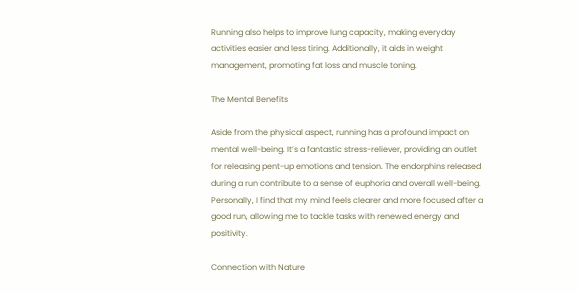Running also helps to improve lung capacity, making everyday activities easier and less tiring. Additionally, it aids in weight management, promoting fat loss and muscle toning.

The Mental Benefits

Aside from the physical aspect, running has a profound impact on mental well-being. It’s a fantastic stress-reliever, providing an outlet for releasing pent-up emotions and tension. The endorphins released during a run contribute to a sense of euphoria and overall well-being. Personally, I find that my mind feels clearer and more focused after a good run, allowing me to tackle tasks with renewed energy and positivity.

Connection with Nature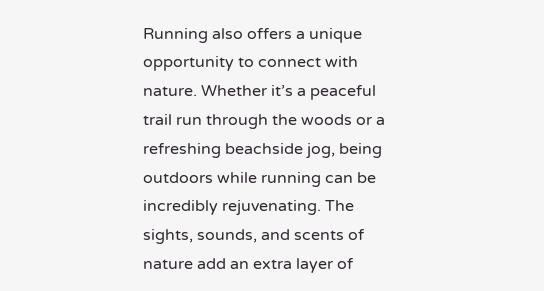Running also offers a unique opportunity to connect with nature. Whether it’s a peaceful trail run through the woods or a refreshing beachside jog, being outdoors while running can be incredibly rejuvenating. The sights, sounds, and scents of nature add an extra layer of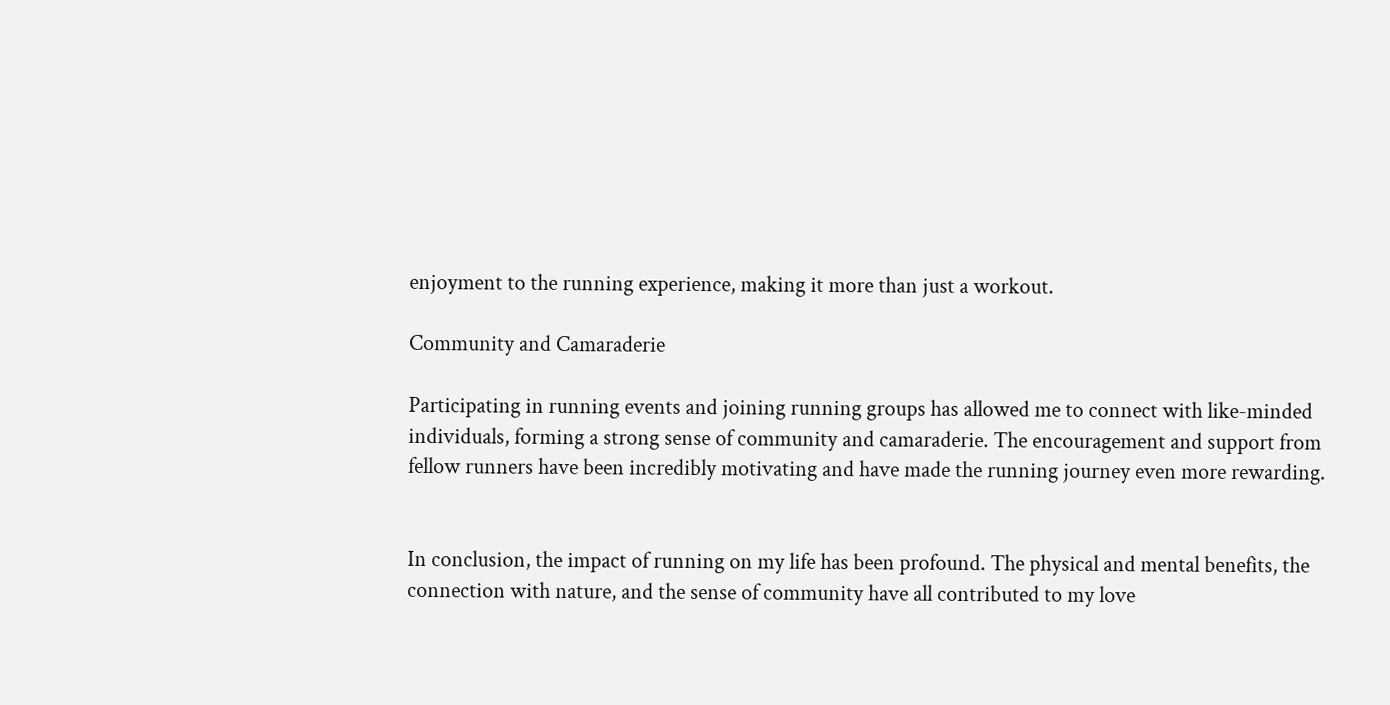enjoyment to the running experience, making it more than just a workout.

Community and Camaraderie

Participating in running events and joining running groups has allowed me to connect with like-minded individuals, forming a strong sense of community and camaraderie. The encouragement and support from fellow runners have been incredibly motivating and have made the running journey even more rewarding.


In conclusion, the impact of running on my life has been profound. The physical and mental benefits, the connection with nature, and the sense of community have all contributed to my love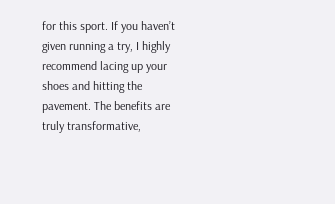for this sport. If you haven’t given running a try, I highly recommend lacing up your shoes and hitting the pavement. The benefits are truly transformative,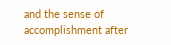and the sense of accomplishment after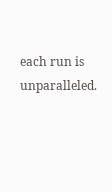each run is unparalleled.